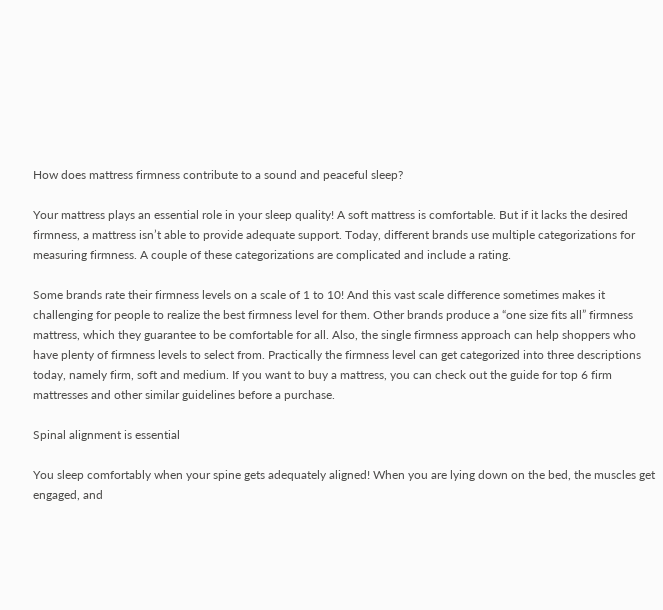How does mattress firmness contribute to a sound and peaceful sleep?

Your mattress plays an essential role in your sleep quality! A soft mattress is comfortable. But if it lacks the desired firmness, a mattress isn’t able to provide adequate support. Today, different brands use multiple categorizations for measuring firmness. A couple of these categorizations are complicated and include a rating.

Some brands rate their firmness levels on a scale of 1 to 10! And this vast scale difference sometimes makes it challenging for people to realize the best firmness level for them. Other brands produce a “one size fits all” firmness mattress, which they guarantee to be comfortable for all. Also, the single firmness approach can help shoppers who have plenty of firmness levels to select from. Practically the firmness level can get categorized into three descriptions today, namely firm, soft and medium. If you want to buy a mattress, you can check out the guide for top 6 firm mattresses and other similar guidelines before a purchase.

Spinal alignment is essential

You sleep comfortably when your spine gets adequately aligned! When you are lying down on the bed, the muscles get engaged, and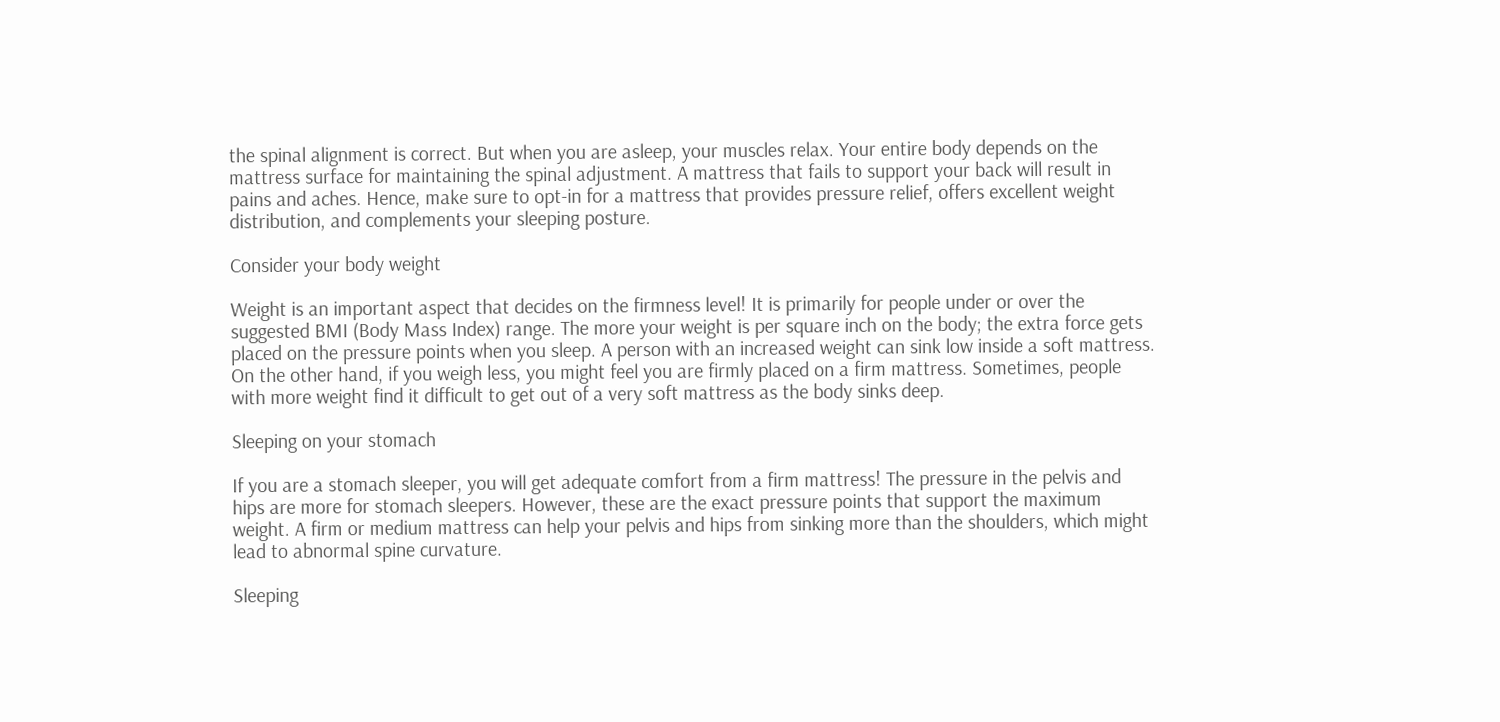the spinal alignment is correct. But when you are asleep, your muscles relax. Your entire body depends on the mattress surface for maintaining the spinal adjustment. A mattress that fails to support your back will result in pains and aches. Hence, make sure to opt-in for a mattress that provides pressure relief, offers excellent weight distribution, and complements your sleeping posture.

Consider your body weight

Weight is an important aspect that decides on the firmness level! It is primarily for people under or over the suggested BMI (Body Mass Index) range. The more your weight is per square inch on the body; the extra force gets placed on the pressure points when you sleep. A person with an increased weight can sink low inside a soft mattress. On the other hand, if you weigh less, you might feel you are firmly placed on a firm mattress. Sometimes, people with more weight find it difficult to get out of a very soft mattress as the body sinks deep.

Sleeping on your stomach

If you are a stomach sleeper, you will get adequate comfort from a firm mattress! The pressure in the pelvis and hips are more for stomach sleepers. However, these are the exact pressure points that support the maximum weight. A firm or medium mattress can help your pelvis and hips from sinking more than the shoulders, which might lead to abnormal spine curvature.

Sleeping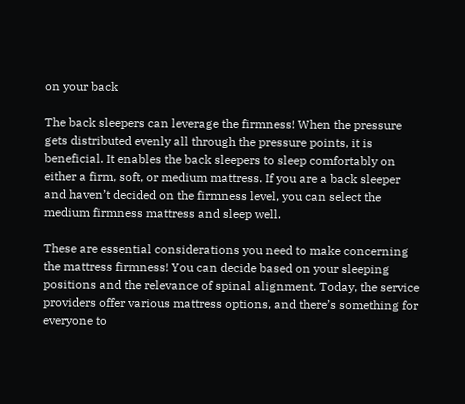on your back

The back sleepers can leverage the firmness! When the pressure gets distributed evenly all through the pressure points, it is beneficial. It enables the back sleepers to sleep comfortably on either a firm, soft, or medium mattress. If you are a back sleeper and haven’t decided on the firmness level, you can select the medium firmness mattress and sleep well.

These are essential considerations you need to make concerning the mattress firmness! You can decide based on your sleeping positions and the relevance of spinal alignment. Today, the service providers offer various mattress options, and there’s something for everyone to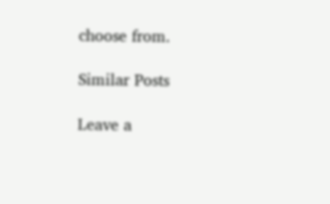choose from.

Similar Posts

Leave a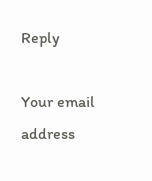Reply

Your email address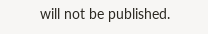will not be published.